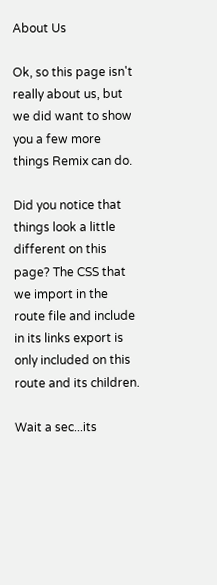About Us

Ok, so this page isn't really about us, but we did want to show you a few more things Remix can do.

Did you notice that things look a little different on this page? The CSS that we import in the route file and include in its links export is only included on this route and its children.

Wait a sec...its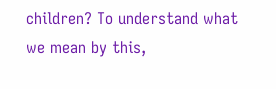children? To understand what we mean by this,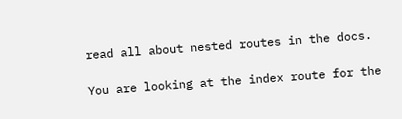read all about nested routes in the docs.

You are looking at the index route for the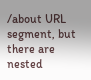/about URL segment, but there are nested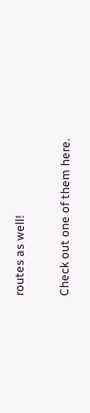routes as well!

Check out one of them here.